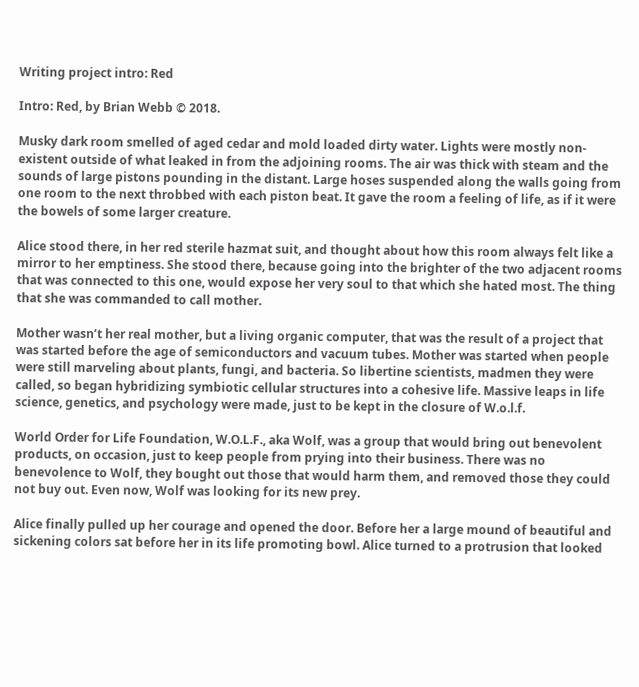Writing project intro: Red

Intro: Red, by Brian Webb © 2018.

Musky dark room smelled of aged cedar and mold loaded dirty water. Lights were mostly non-existent outside of what leaked in from the adjoining rooms. The air was thick with steam and the sounds of large pistons pounding in the distant. Large hoses suspended along the walls going from one room to the next throbbed with each piston beat. It gave the room a feeling of life, as if it were the bowels of some larger creature.

Alice stood there, in her red sterile hazmat suit, and thought about how this room always felt like a mirror to her emptiness. She stood there, because going into the brighter of the two adjacent rooms that was connected to this one, would expose her very soul to that which she hated most. The thing that she was commanded to call mother.

Mother wasn’t her real mother, but a living organic computer, that was the result of a project that was started before the age of semiconductors and vacuum tubes. Mother was started when people were still marveling about plants, fungi, and bacteria. So libertine scientists, madmen they were called, so began hybridizing symbiotic cellular structures into a cohesive life. Massive leaps in life science, genetics, and psychology were made, just to be kept in the closure of W.o.l.f.

World Order for Life Foundation, W.O.L.F., aka Wolf, was a group that would bring out benevolent products, on occasion, just to keep people from prying into their business. There was no benevolence to Wolf, they bought out those that would harm them, and removed those they could not buy out. Even now, Wolf was looking for its new prey.

Alice finally pulled up her courage and opened the door. Before her a large mound of beautiful and sickening colors sat before her in its life promoting bowl. Alice turned to a protrusion that looked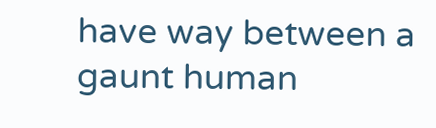have way between a gaunt human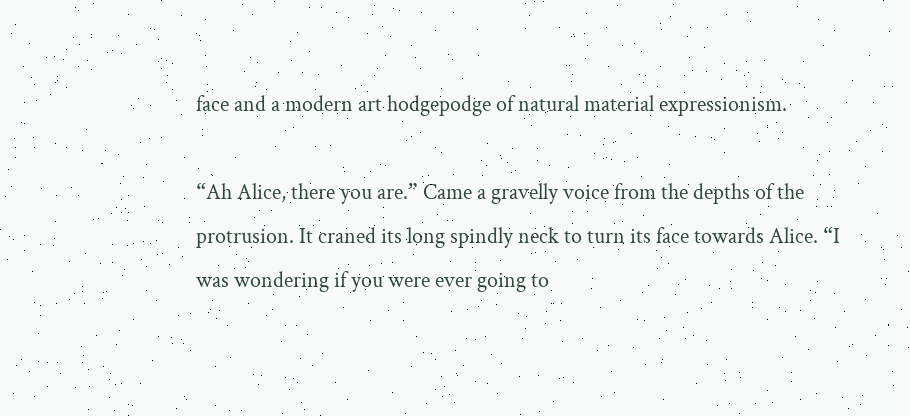face and a modern art hodgepodge of natural material expressionism.

“Ah Alice, there you are.” Came a gravelly voice from the depths of the protrusion. It craned its long spindly neck to turn its face towards Alice. “I was wondering if you were ever going to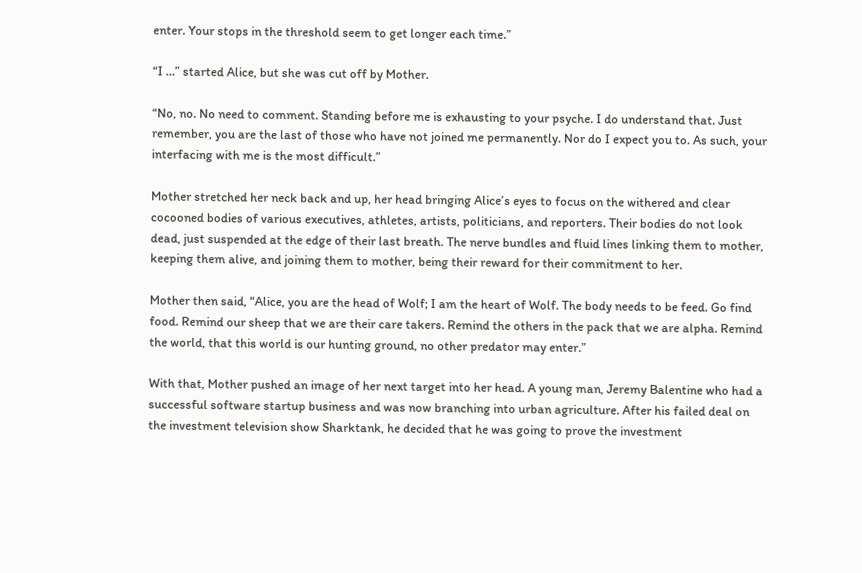enter. Your stops in the threshold seem to get longer each time.”

“I …” started Alice, but she was cut off by Mother.

“No, no. No need to comment. Standing before me is exhausting to your psyche. I do understand that. Just remember, you are the last of those who have not joined me permanently. Nor do I expect you to. As such, your interfacing with me is the most difficult.”

Mother stretched her neck back and up, her head bringing Alice’s eyes to focus on the withered and clear cocooned bodies of various executives, athletes, artists, politicians, and reporters. Their bodies do not look dead, just suspended at the edge of their last breath. The nerve bundles and fluid lines linking them to mother, keeping them alive, and joining them to mother, being their reward for their commitment to her.

Mother then said, “Alice, you are the head of Wolf; I am the heart of Wolf. The body needs to be feed. Go find food. Remind our sheep that we are their care takers. Remind the others in the pack that we are alpha. Remind the world, that this world is our hunting ground, no other predator may enter.”

With that, Mother pushed an image of her next target into her head. A young man, Jeremy Balentine who had a successful software startup business and was now branching into urban agriculture. After his failed deal on the investment television show Sharktank, he decided that he was going to prove the investment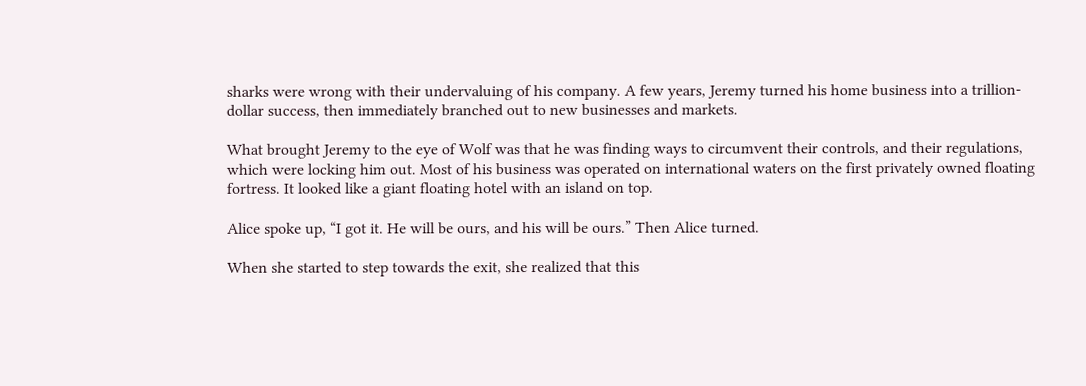sharks were wrong with their undervaluing of his company. A few years, Jeremy turned his home business into a trillion-dollar success, then immediately branched out to new businesses and markets.

What brought Jeremy to the eye of Wolf was that he was finding ways to circumvent their controls, and their regulations, which were locking him out. Most of his business was operated on international waters on the first privately owned floating fortress. It looked like a giant floating hotel with an island on top.

Alice spoke up, “I got it. He will be ours, and his will be ours.” Then Alice turned.

When she started to step towards the exit, she realized that this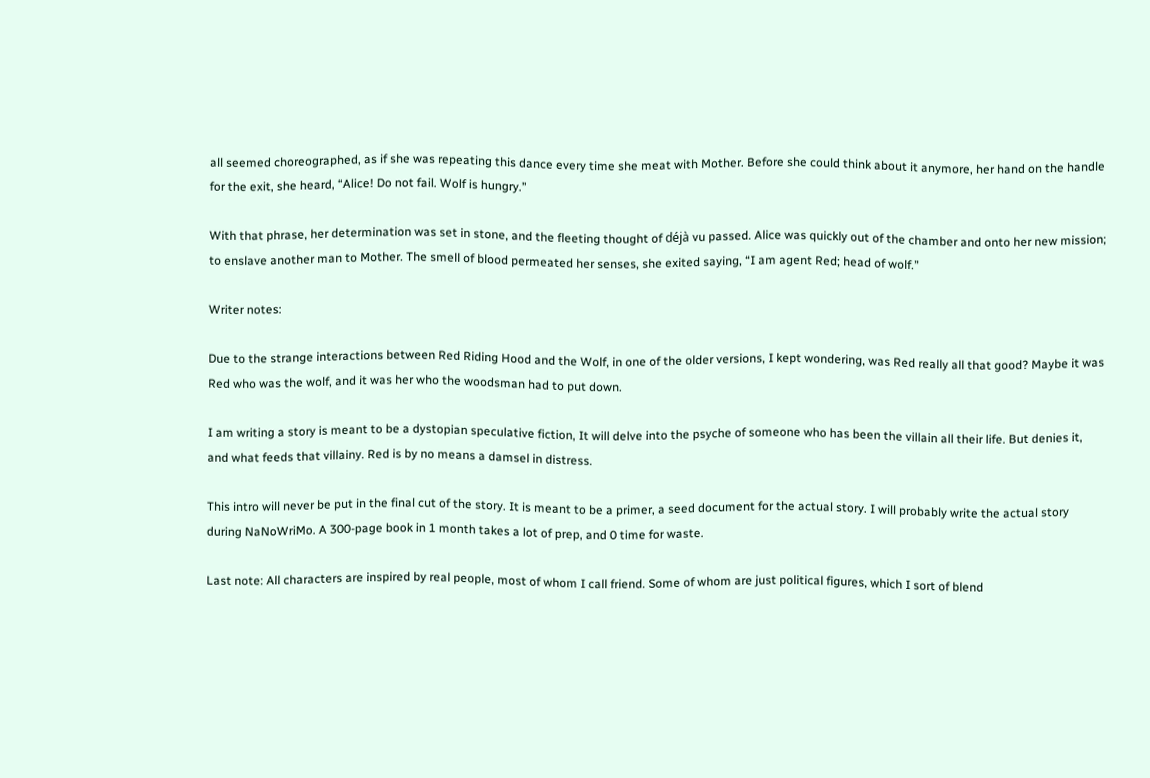all seemed choreographed, as if she was repeating this dance every time she meat with Mother. Before she could think about it anymore, her hand on the handle for the exit, she heard, “Alice! Do not fail. Wolf is hungry.”

With that phrase, her determination was set in stone, and the fleeting thought of déjà vu passed. Alice was quickly out of the chamber and onto her new mission; to enslave another man to Mother. The smell of blood permeated her senses, she exited saying, “I am agent Red; head of wolf.”

Writer notes:

Due to the strange interactions between Red Riding Hood and the Wolf, in one of the older versions, I kept wondering, was Red really all that good? Maybe it was Red who was the wolf, and it was her who the woodsman had to put down.

I am writing a story is meant to be a dystopian speculative fiction, It will delve into the psyche of someone who has been the villain all their life. But denies it, and what feeds that villainy. Red is by no means a damsel in distress.

This intro will never be put in the final cut of the story. It is meant to be a primer, a seed document for the actual story. I will probably write the actual story during NaNoWriMo. A 300-page book in 1 month takes a lot of prep, and 0 time for waste.

Last note: All characters are inspired by real people, most of whom I call friend. Some of whom are just political figures, which I sort of blend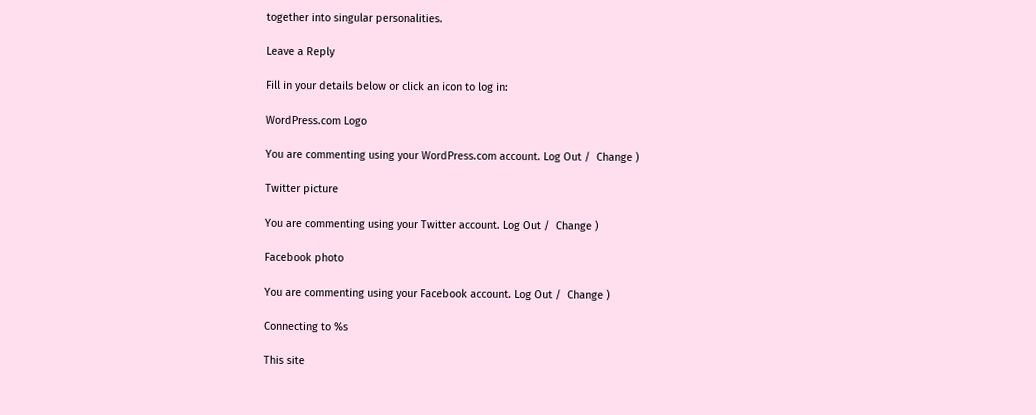together into singular personalities.

Leave a Reply

Fill in your details below or click an icon to log in:

WordPress.com Logo

You are commenting using your WordPress.com account. Log Out /  Change )

Twitter picture

You are commenting using your Twitter account. Log Out /  Change )

Facebook photo

You are commenting using your Facebook account. Log Out /  Change )

Connecting to %s

This site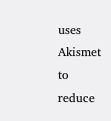uses Akismet to reduce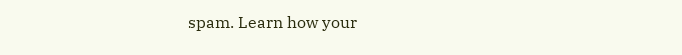spam. Learn how your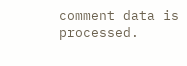comment data is processed.